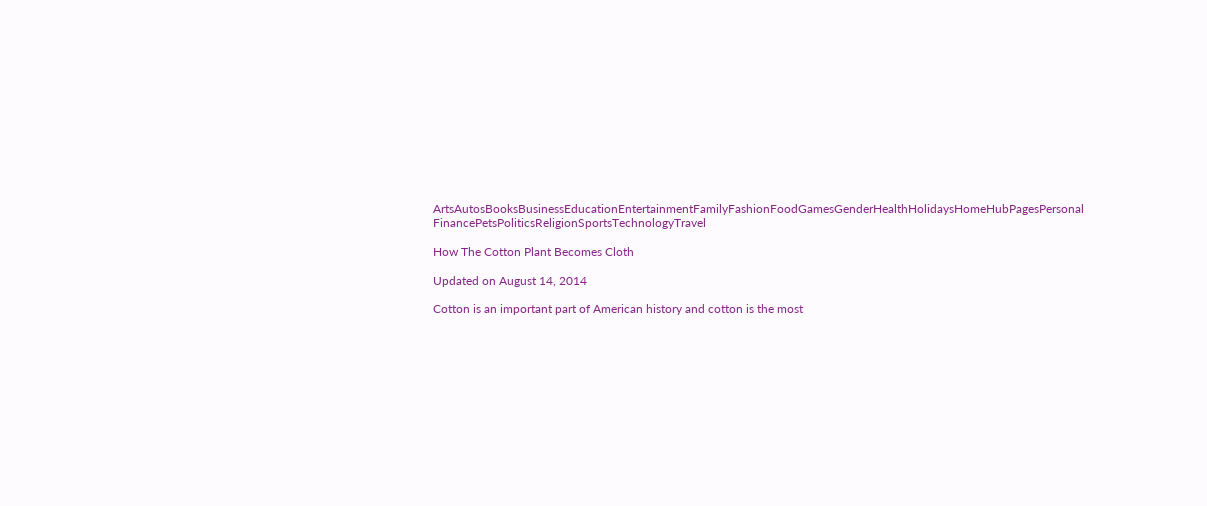ArtsAutosBooksBusinessEducationEntertainmentFamilyFashionFoodGamesGenderHealthHolidaysHomeHubPagesPersonal FinancePetsPoliticsReligionSportsTechnologyTravel

How The Cotton Plant Becomes Cloth

Updated on August 14, 2014

Cotton is an important part of American history and cotton is the most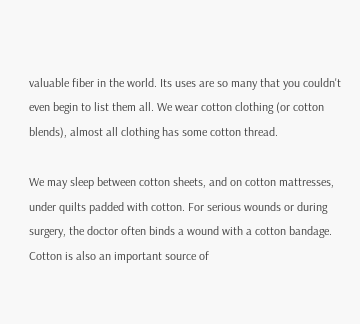valuable fiber in the world. Its uses are so many that you couldn't even begin to list them all. We wear cotton clothing (or cotton blends), almost all clothing has some cotton thread.

We may sleep between cotton sheets, and on cotton mattresses, under quilts padded with cotton. For serious wounds or during surgery, the doctor often binds a wound with a cotton bandage. Cotton is also an important source of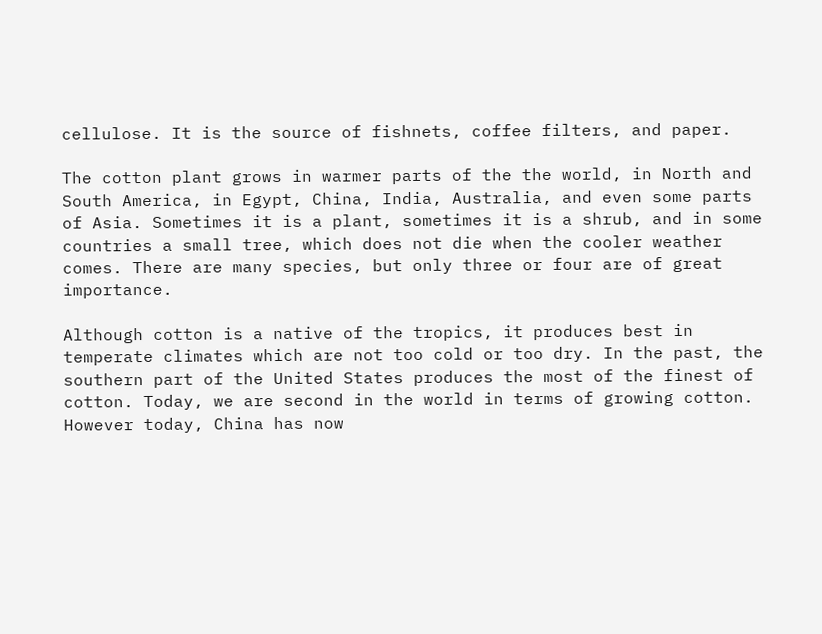cellulose. It is the source of fishnets, coffee filters, and paper.

The cotton plant grows in warmer parts of the the world, in North and South America, in Egypt, China, India, Australia, and even some parts of Asia. Sometimes it is a plant, sometimes it is a shrub, and in some countries a small tree, which does not die when the cooler weather comes. There are many species, but only three or four are of great importance.

Although cotton is a native of the tropics, it produces best in temperate climates which are not too cold or too dry. In the past, the southern part of the United States produces the most of the finest of cotton. Today, we are second in the world in terms of growing cotton. However today, China has now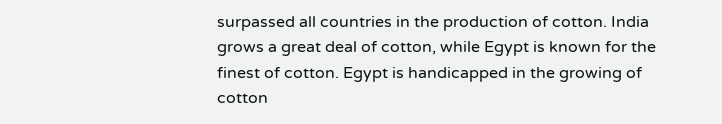surpassed all countries in the production of cotton. India grows a great deal of cotton, while Egypt is known for the finest of cotton. Egypt is handicapped in the growing of cotton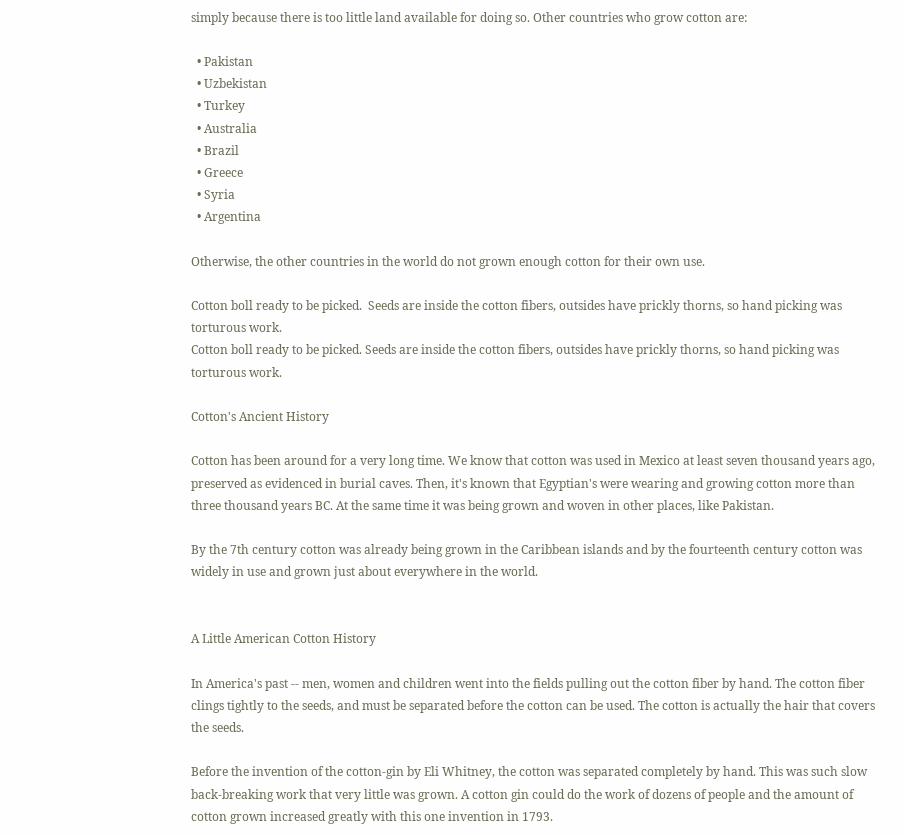simply because there is too little land available for doing so. Other countries who grow cotton are:

  • Pakistan
  • Uzbekistan
  • Turkey
  • Australia
  • Brazil
  • Greece
  • Syria
  • Argentina

Otherwise, the other countries in the world do not grown enough cotton for their own use.

Cotton boll ready to be picked.  Seeds are inside the cotton fibers, outsides have prickly thorns, so hand picking was torturous work.
Cotton boll ready to be picked. Seeds are inside the cotton fibers, outsides have prickly thorns, so hand picking was torturous work.

Cotton's Ancient History

Cotton has been around for a very long time. We know that cotton was used in Mexico at least seven thousand years ago, preserved as evidenced in burial caves. Then, it's known that Egyptian's were wearing and growing cotton more than three thousand years BC. At the same time it was being grown and woven in other places, like Pakistan.

By the 7th century cotton was already being grown in the Caribbean islands and by the fourteenth century cotton was widely in use and grown just about everywhere in the world.


A Little American Cotton History

In America's past -- men, women and children went into the fields pulling out the cotton fiber by hand. The cotton fiber clings tightly to the seeds, and must be separated before the cotton can be used. The cotton is actually the hair that covers the seeds.

Before the invention of the cotton-gin by Eli Whitney, the cotton was separated completely by hand. This was such slow back-breaking work that very little was grown. A cotton gin could do the work of dozens of people and the amount of cotton grown increased greatly with this one invention in 1793.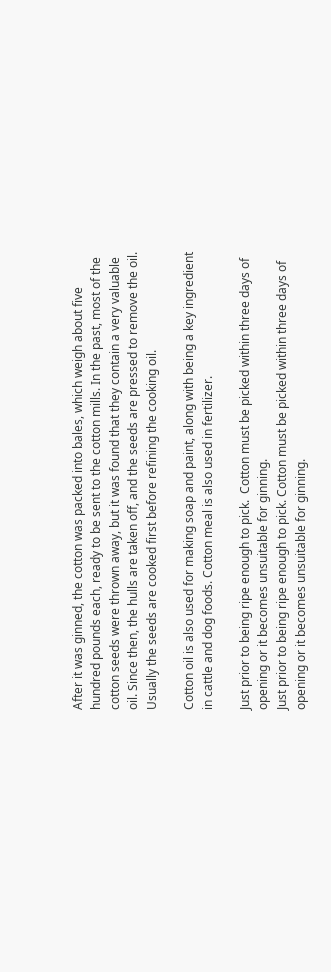After it was ginned, the cotton was packed into bales, which weigh about five hundred pounds each, ready to be sent to the cotton mills. In the past, most of the cotton seeds were thrown away, but it was found that they contain a very valuable oil. Since then, the hulls are taken off, and the seeds are pressed to remove the oil. Usually the seeds are cooked first before refining the cooking oil.

Cotton oil is also used for making soap and paint, along with being a key ingredient in cattle and dog foods. Cotton meal is also used in fertilizer.

Just prior to being ripe enough to pick.  Cotton must be picked within three days of opening or it becomes unsuitable for ginning.
Just prior to being ripe enough to pick. Cotton must be picked within three days of opening or it becomes unsuitable for ginning.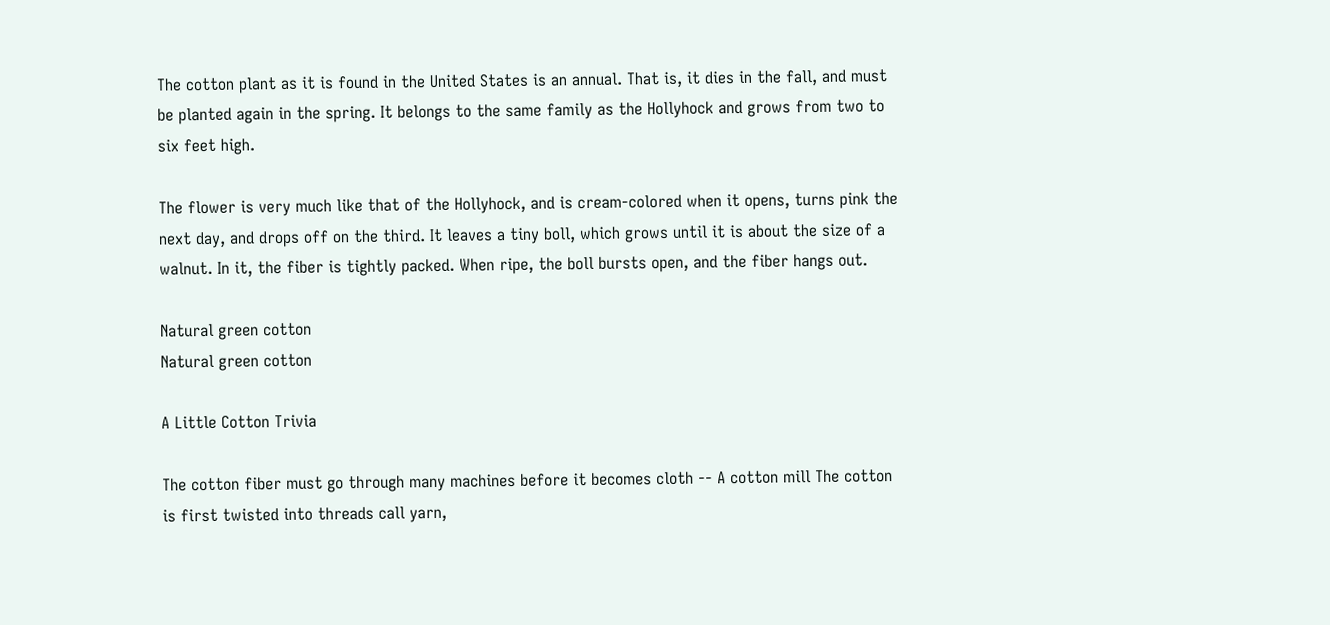The cotton plant as it is found in the United States is an annual. That is, it dies in the fall, and must be planted again in the spring. It belongs to the same family as the Hollyhock and grows from two to six feet high.

The flower is very much like that of the Hollyhock, and is cream-colored when it opens, turns pink the next day, and drops off on the third. It leaves a tiny boll, which grows until it is about the size of a walnut. In it, the fiber is tightly packed. When ripe, the boll bursts open, and the fiber hangs out.

Natural green cotton
Natural green cotton

A Little Cotton Trivia

The cotton fiber must go through many machines before it becomes cloth -- A cotton mill The cotton is first twisted into threads call yarn,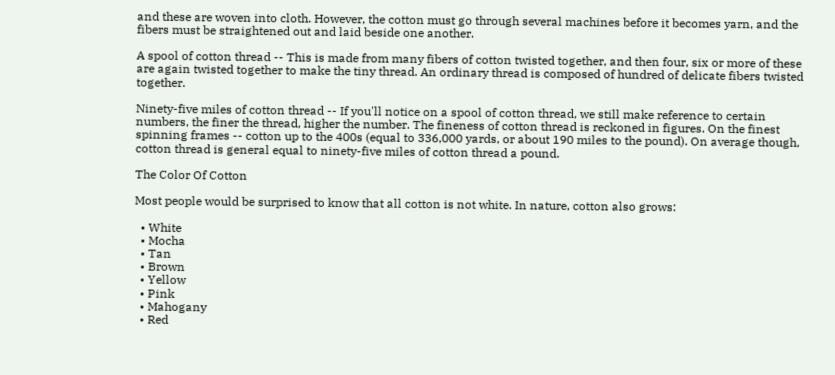and these are woven into cloth. However, the cotton must go through several machines before it becomes yarn, and the fibers must be straightened out and laid beside one another.

A spool of cotton thread -- This is made from many fibers of cotton twisted together, and then four, six or more of these are again twisted together to make the tiny thread. An ordinary thread is composed of hundred of delicate fibers twisted together.

Ninety-five miles of cotton thread -- If you'll notice on a spool of cotton thread, we still make reference to certain numbers, the finer the thread, higher the number. The fineness of cotton thread is reckoned in figures. On the finest spinning frames -- cotton up to the 400s (equal to 336,000 yards, or about 190 miles to the pound). On average though, cotton thread is general equal to ninety-five miles of cotton thread a pound.

The Color Of Cotton

Most people would be surprised to know that all cotton is not white. In nature, cotton also grows:

  • White
  • Mocha
  • Tan
  • Brown
  • Yellow
  • Pink
  • Mahogany
  • Red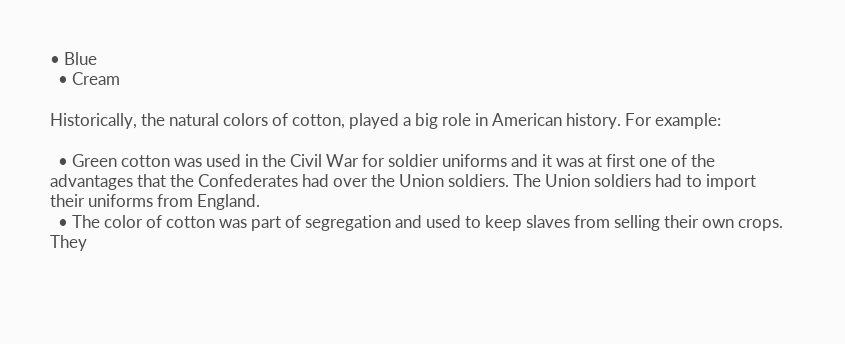• Blue
  • Cream

Historically, the natural colors of cotton, played a big role in American history. For example:

  • Green cotton was used in the Civil War for soldier uniforms and it was at first one of the advantages that the Confederates had over the Union soldiers. The Union soldiers had to import their uniforms from England.
  • The color of cotton was part of segregation and used to keep slaves from selling their own crops. They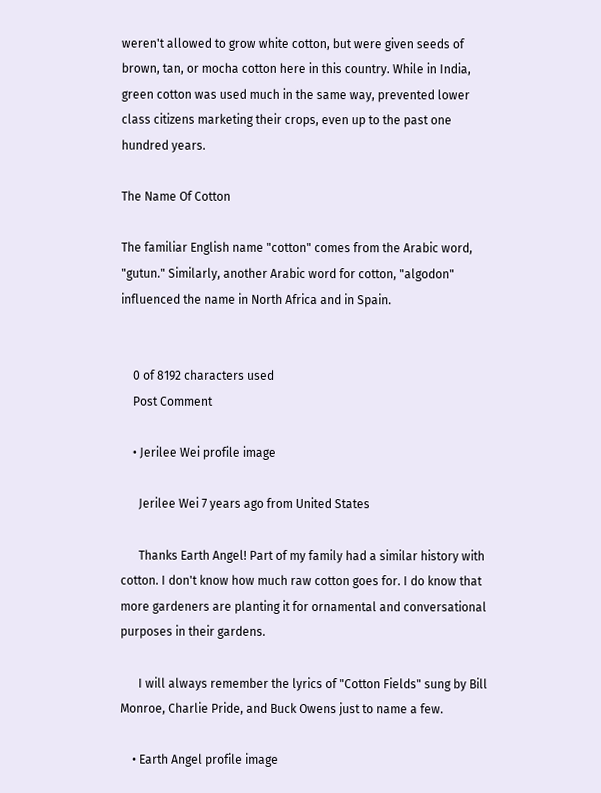weren't allowed to grow white cotton, but were given seeds of brown, tan, or mocha cotton here in this country. While in India, green cotton was used much in the same way, prevented lower class citizens marketing their crops, even up to the past one hundred years.

The Name Of Cotton

The familiar English name "cotton" comes from the Arabic word, "gutun." Similarly, another Arabic word for cotton, "algodon" influenced the name in North Africa and in Spain.


    0 of 8192 characters used
    Post Comment

    • Jerilee Wei profile image

      Jerilee Wei 7 years ago from United States

      Thanks Earth Angel! Part of my family had a similar history with cotton. I don't know how much raw cotton goes for. I do know that more gardeners are planting it for ornamental and conversational purposes in their gardens.

      I will always remember the lyrics of "Cotton Fields" sung by Bill Monroe, Charlie Pride, and Buck Owens just to name a few.

    • Earth Angel profile image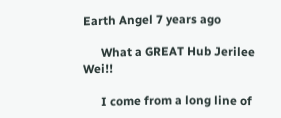Earth Angel 7 years ago

      What a GREAT Hub Jerilee Wei!!

      I come from a long line of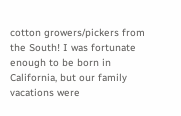cotton growers/pickers from the South! I was fortunate enough to be born in California, but our family vacations were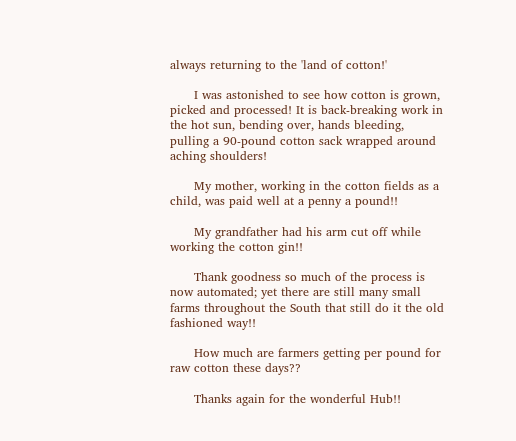always returning to the 'land of cotton!'

      I was astonished to see how cotton is grown, picked and processed! It is back-breaking work in the hot sun, bending over, hands bleeding, pulling a 90-pound cotton sack wrapped around aching shoulders!

      My mother, working in the cotton fields as a child, was paid well at a penny a pound!!

      My grandfather had his arm cut off while working the cotton gin!!

      Thank goodness so much of the process is now automated; yet there are still many small farms throughout the South that still do it the old fashioned way!!

      How much are farmers getting per pound for raw cotton these days??

      Thanks again for the wonderful Hub!!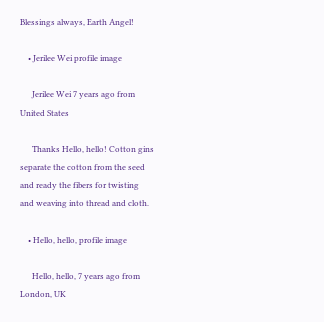Blessings always, Earth Angel!

    • Jerilee Wei profile image

      Jerilee Wei 7 years ago from United States

      Thanks Hello, hello! Cotton gins separate the cotton from the seed and ready the fibers for twisting and weaving into thread and cloth.

    • Hello, hello, profile image

      Hello, hello, 7 years ago from London, UK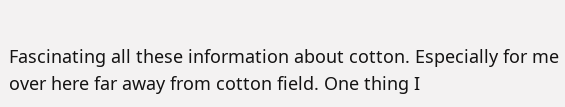Fascinating all these information about cotton. Especially for me over here far away from cotton field. One thing I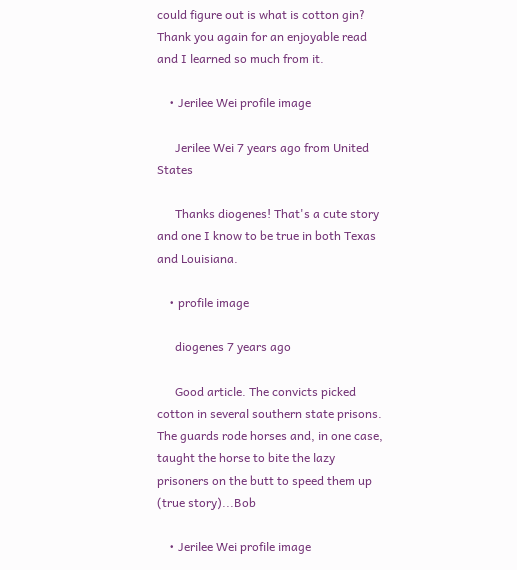could figure out is what is cotton gin? Thank you again for an enjoyable read and I learned so much from it.

    • Jerilee Wei profile image

      Jerilee Wei 7 years ago from United States

      Thanks diogenes! That's a cute story and one I know to be true in both Texas and Louisiana.

    • profile image

      diogenes 7 years ago

      Good article. The convicts picked cotton in several southern state prisons. The guards rode horses and, in one case, taught the horse to bite the lazy prisoners on the butt to speed them up (true story)...Bob

    • Jerilee Wei profile image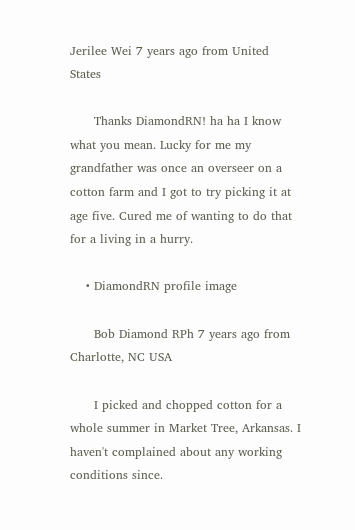Jerilee Wei 7 years ago from United States

      Thanks DiamondRN! ha ha I know what you mean. Lucky for me my grandfather was once an overseer on a cotton farm and I got to try picking it at age five. Cured me of wanting to do that for a living in a hurry.

    • DiamondRN profile image

      Bob Diamond RPh 7 years ago from Charlotte, NC USA

      I picked and chopped cotton for a whole summer in Market Tree, Arkansas. I haven't complained about any working conditions since.